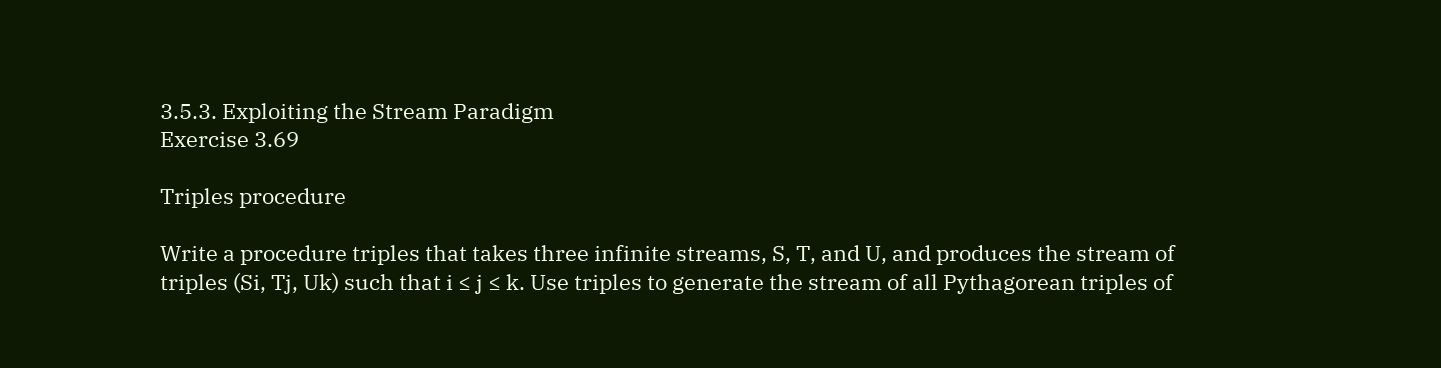3.5.3. Exploiting the Stream Paradigm
Exercise 3.69

Triples procedure

Write a procedure triples that takes three infinite streams, S, T, and U, and produces the stream of triples (Si, Tj, Uk) such that i ≤ j ≤ k. Use triples to generate the stream of all Pythagorean triples of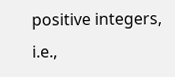positive integers, i.e.,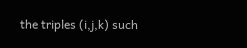the triples (i,j,k) such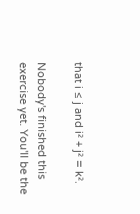that i ≤ j and i² + j² = k².

Nobody's finished this exercise yet. You'll be the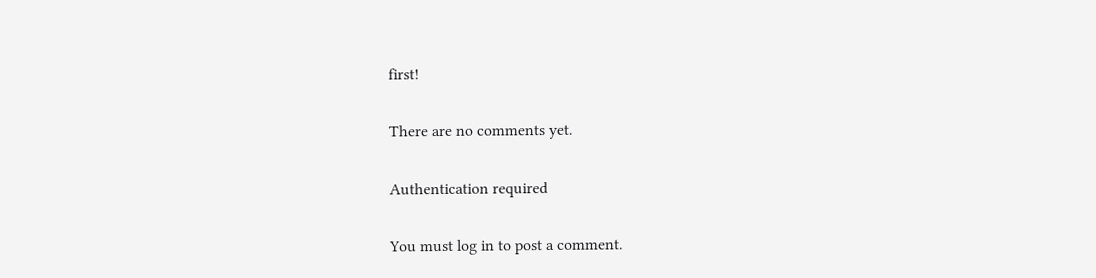first!

There are no comments yet.

Authentication required

You must log in to post a comment.